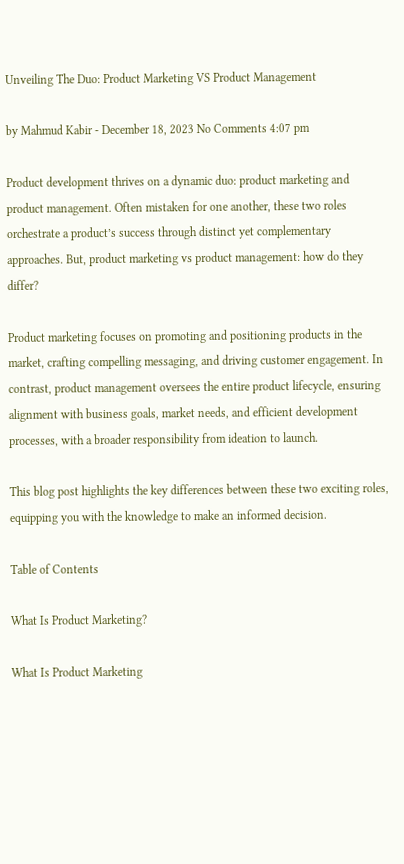Unveiling The Duo: Product Marketing VS Product Management

by Mahmud Kabir - December 18, 2023 No Comments 4:07 pm

Product development thrives on a dynamic duo: product marketing and product management. Often mistaken for one another, these two roles orchestrate a product’s success through distinct yet complementary approaches. But, product marketing vs product management: how do they differ?

Product marketing focuses on promoting and positioning products in the market, crafting compelling messaging, and driving customer engagement. In contrast, product management oversees the entire product lifecycle, ensuring alignment with business goals, market needs, and efficient development processes, with a broader responsibility from ideation to launch.

This blog post highlights the key differences between these two exciting roles, equipping you with the knowledge to make an informed decision.

Table of Contents

What Is Product Marketing?

What Is Product Marketing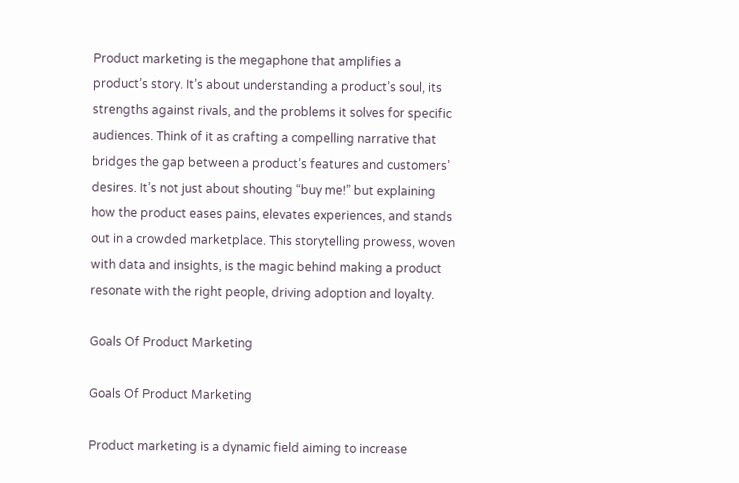Product marketing is the megaphone that amplifies a product’s story. It’s about understanding a product’s soul, its strengths against rivals, and the problems it solves for specific audiences. Think of it as crafting a compelling narrative that bridges the gap between a product’s features and customers’ desires. It’s not just about shouting “buy me!” but explaining how the product eases pains, elevates experiences, and stands out in a crowded marketplace. This storytelling prowess, woven with data and insights, is the magic behind making a product resonate with the right people, driving adoption and loyalty.

Goals Of Product Marketing

Goals Of Product Marketing

Product marketing is a dynamic field aiming to increase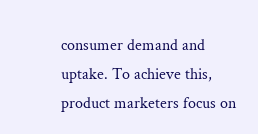consumer demand and uptake. To achieve this, product marketers focus on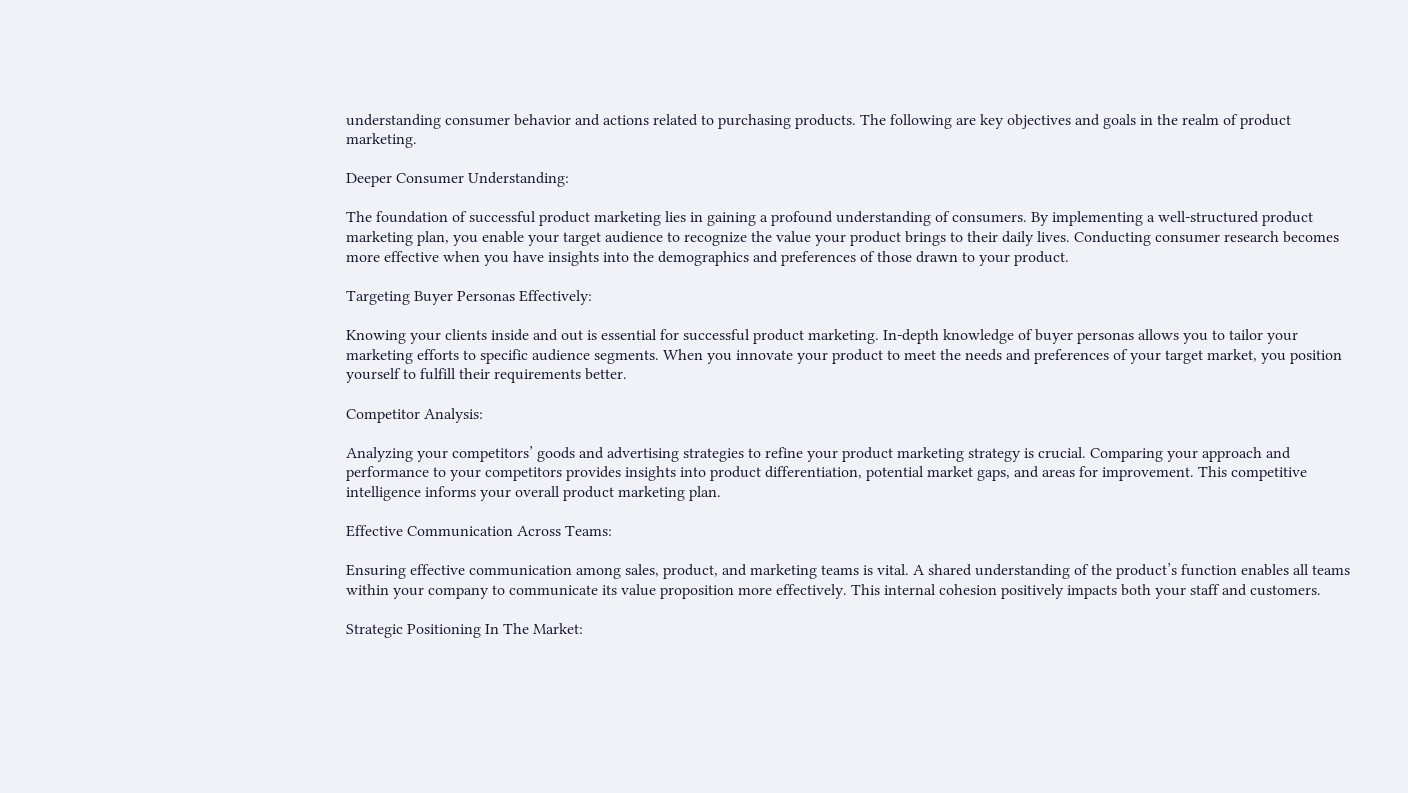understanding consumer behavior and actions related to purchasing products. The following are key objectives and goals in the realm of product marketing.

Deeper Consumer Understanding:

The foundation of successful product marketing lies in gaining a profound understanding of consumers. By implementing a well-structured product marketing plan, you enable your target audience to recognize the value your product brings to their daily lives. Conducting consumer research becomes more effective when you have insights into the demographics and preferences of those drawn to your product.

Targeting Buyer Personas Effectively:

Knowing your clients inside and out is essential for successful product marketing. In-depth knowledge of buyer personas allows you to tailor your marketing efforts to specific audience segments. When you innovate your product to meet the needs and preferences of your target market, you position yourself to fulfill their requirements better.

Competitor Analysis:

Analyzing your competitors’ goods and advertising strategies to refine your product marketing strategy is crucial. Comparing your approach and performance to your competitors provides insights into product differentiation, potential market gaps, and areas for improvement. This competitive intelligence informs your overall product marketing plan.

Effective Communication Across Teams:

Ensuring effective communication among sales, product, and marketing teams is vital. A shared understanding of the product’s function enables all teams within your company to communicate its value proposition more effectively. This internal cohesion positively impacts both your staff and customers.

Strategic Positioning In The Market: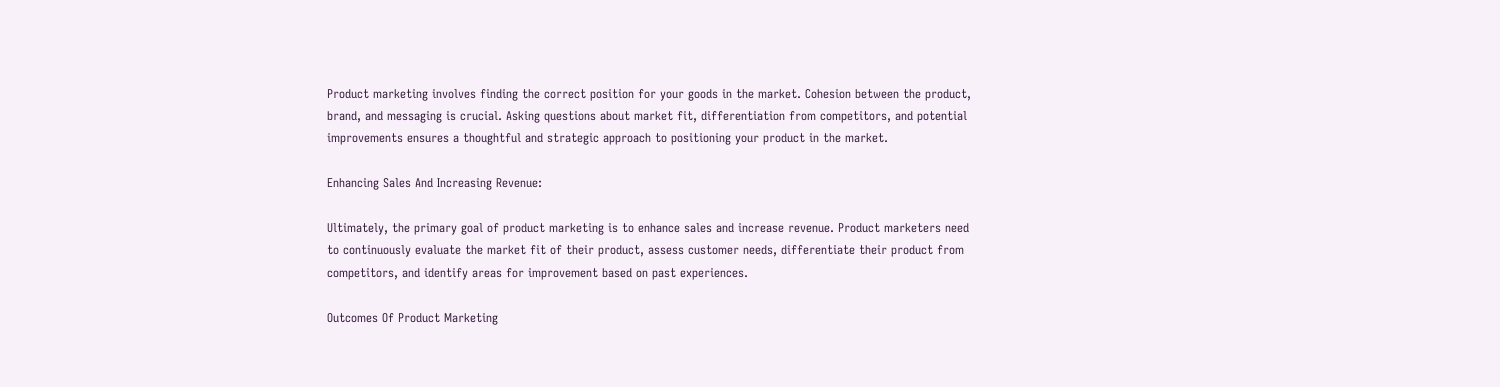Product marketing involves finding the correct position for your goods in the market. Cohesion between the product, brand, and messaging is crucial. Asking questions about market fit, differentiation from competitors, and potential improvements ensures a thoughtful and strategic approach to positioning your product in the market.

Enhancing Sales And Increasing Revenue:

Ultimately, the primary goal of product marketing is to enhance sales and increase revenue. Product marketers need to continuously evaluate the market fit of their product, assess customer needs, differentiate their product from competitors, and identify areas for improvement based on past experiences.

Outcomes Of Product Marketing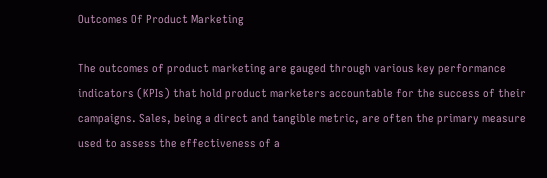Outcomes Of Product Marketing

The outcomes of product marketing are gauged through various key performance indicators (KPIs) that hold product marketers accountable for the success of their campaigns. Sales, being a direct and tangible metric, are often the primary measure used to assess the effectiveness of a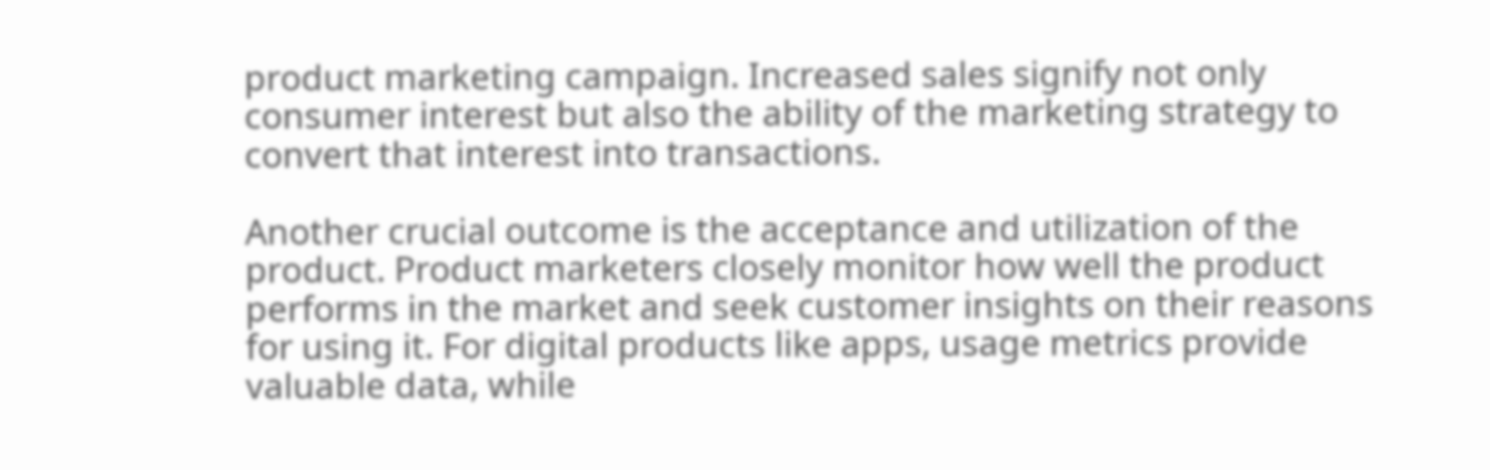product marketing campaign. Increased sales signify not only consumer interest but also the ability of the marketing strategy to convert that interest into transactions.

Another crucial outcome is the acceptance and utilization of the product. Product marketers closely monitor how well the product performs in the market and seek customer insights on their reasons for using it. For digital products like apps, usage metrics provide valuable data, while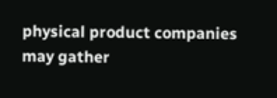physical product companies may gather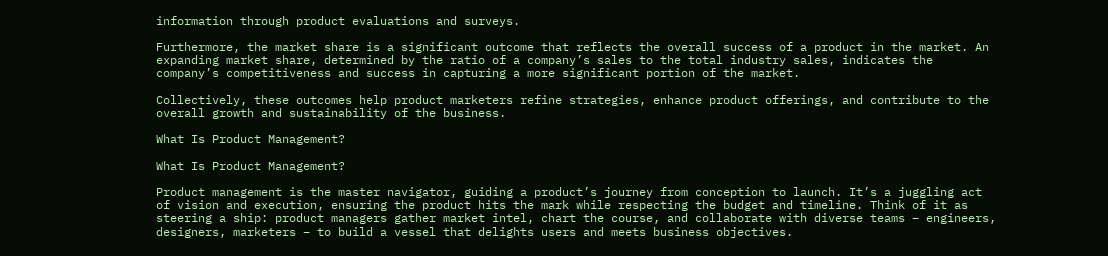information through product evaluations and surveys.

Furthermore, the market share is a significant outcome that reflects the overall success of a product in the market. An expanding market share, determined by the ratio of a company’s sales to the total industry sales, indicates the company’s competitiveness and success in capturing a more significant portion of the market.

Collectively, these outcomes help product marketers refine strategies, enhance product offerings, and contribute to the overall growth and sustainability of the business.

What Is Product Management?

What Is Product Management?

Product management is the master navigator, guiding a product’s journey from conception to launch. It’s a juggling act of vision and execution, ensuring the product hits the mark while respecting the budget and timeline. Think of it as steering a ship: product managers gather market intel, chart the course, and collaborate with diverse teams – engineers, designers, marketers – to build a vessel that delights users and meets business objectives.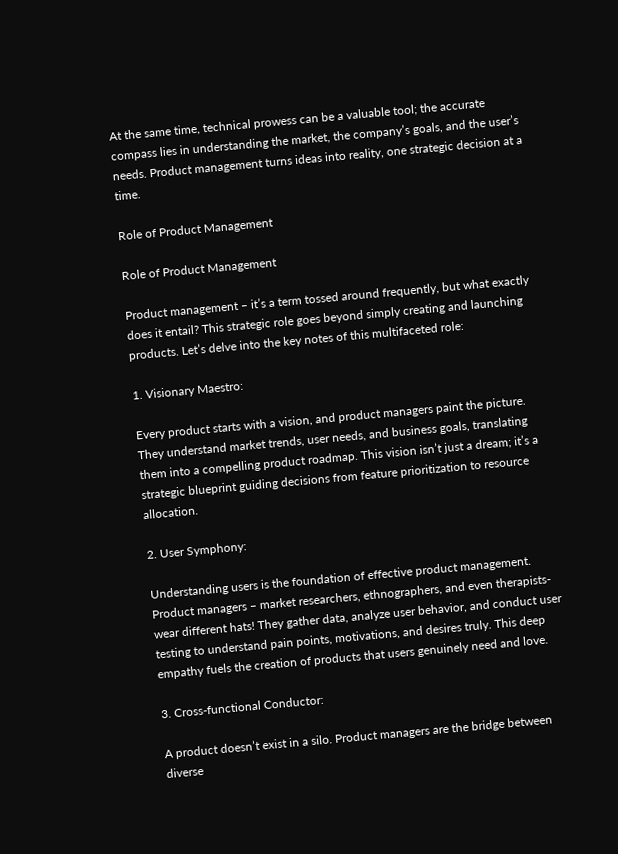At the same time, technical prowess can be a valuable tool; the accurate compass lies in understanding the market, the company’s goals, and the user’s needs. Product management turns ideas into reality, one strategic decision at a time.

Role of Product Management

Role of Product Management

Product management – it’s a term tossed around frequently, but what exactly does it entail? This strategic role goes beyond simply creating and launching products. Let’s delve into the key notes of this multifaceted role:

1. Visionary Maestro:

Every product starts with a vision, and product managers paint the picture. They understand market trends, user needs, and business goals, translating them into a compelling product roadmap. This vision isn’t just a dream; it’s a strategic blueprint guiding decisions from feature prioritization to resource allocation.

2. User Symphony:

Understanding users is the foundation of effective product management. Product managers – market researchers, ethnographers, and even therapists- wear different hats! They gather data, analyze user behavior, and conduct user testing to understand pain points, motivations, and desires truly. This deep empathy fuels the creation of products that users genuinely need and love.

3. Cross-functional Conductor:

A product doesn’t exist in a silo. Product managers are the bridge between diverse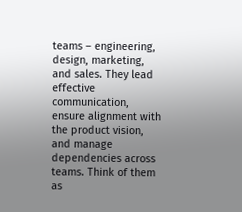teams – engineering, design, marketing, and sales. They lead effective communication, ensure alignment with the product vision, and manage dependencies across teams. Think of them as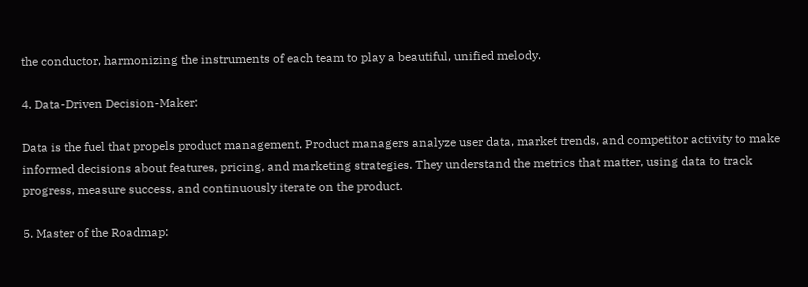the conductor, harmonizing the instruments of each team to play a beautiful, unified melody.

4. Data-Driven Decision-Maker:

Data is the fuel that propels product management. Product managers analyze user data, market trends, and competitor activity to make informed decisions about features, pricing, and marketing strategies. They understand the metrics that matter, using data to track progress, measure success, and continuously iterate on the product.

5. Master of the Roadmap: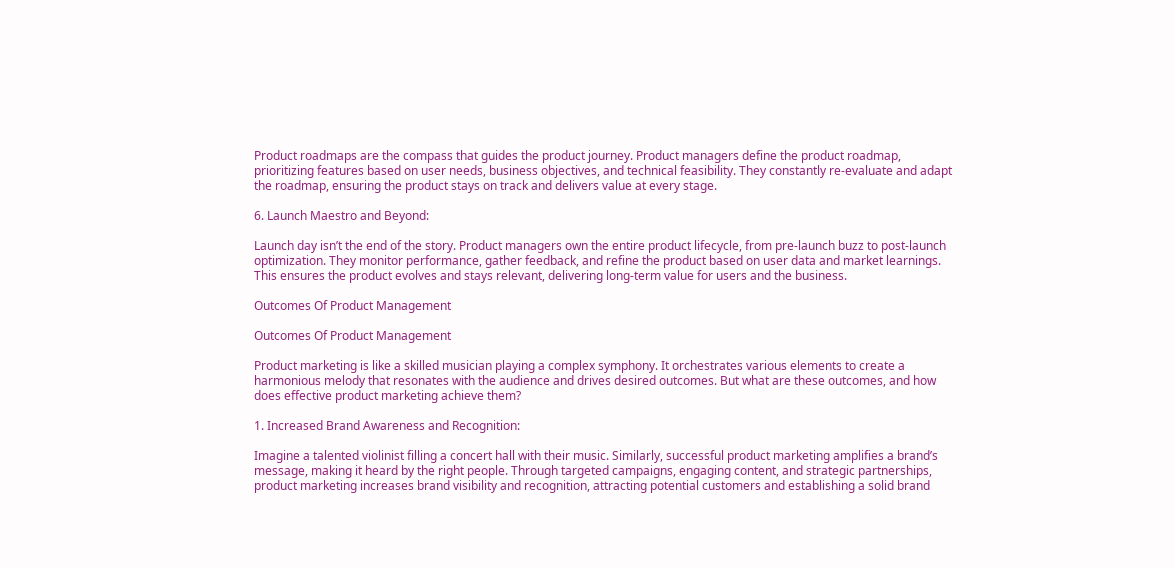Product roadmaps are the compass that guides the product journey. Product managers define the product roadmap, prioritizing features based on user needs, business objectives, and technical feasibility. They constantly re-evaluate and adapt the roadmap, ensuring the product stays on track and delivers value at every stage.

6. Launch Maestro and Beyond:

Launch day isn’t the end of the story. Product managers own the entire product lifecycle, from pre-launch buzz to post-launch optimization. They monitor performance, gather feedback, and refine the product based on user data and market learnings. This ensures the product evolves and stays relevant, delivering long-term value for users and the business.

Outcomes Of Product Management

Outcomes Of Product Management

Product marketing is like a skilled musician playing a complex symphony. It orchestrates various elements to create a harmonious melody that resonates with the audience and drives desired outcomes. But what are these outcomes, and how does effective product marketing achieve them?

1. Increased Brand Awareness and Recognition:

Imagine a talented violinist filling a concert hall with their music. Similarly, successful product marketing amplifies a brand’s message, making it heard by the right people. Through targeted campaigns, engaging content, and strategic partnerships, product marketing increases brand visibility and recognition, attracting potential customers and establishing a solid brand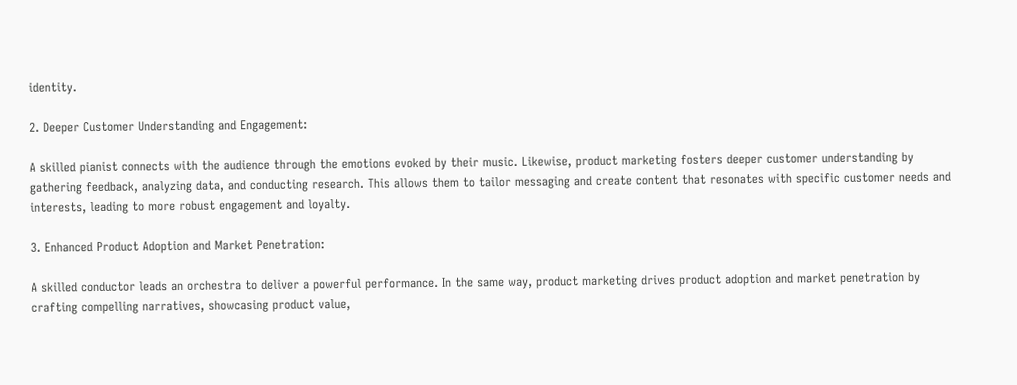identity.

2. Deeper Customer Understanding and Engagement:

A skilled pianist connects with the audience through the emotions evoked by their music. Likewise, product marketing fosters deeper customer understanding by gathering feedback, analyzing data, and conducting research. This allows them to tailor messaging and create content that resonates with specific customer needs and interests, leading to more robust engagement and loyalty.

3. Enhanced Product Adoption and Market Penetration:

A skilled conductor leads an orchestra to deliver a powerful performance. In the same way, product marketing drives product adoption and market penetration by crafting compelling narratives, showcasing product value,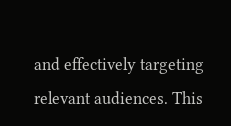and effectively targeting relevant audiences. This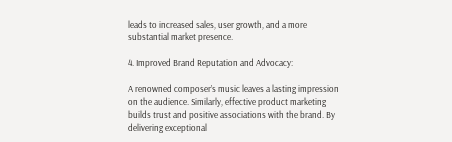leads to increased sales, user growth, and a more substantial market presence.

4. Improved Brand Reputation and Advocacy:

A renowned composer’s music leaves a lasting impression on the audience. Similarly, effective product marketing builds trust and positive associations with the brand. By delivering exceptional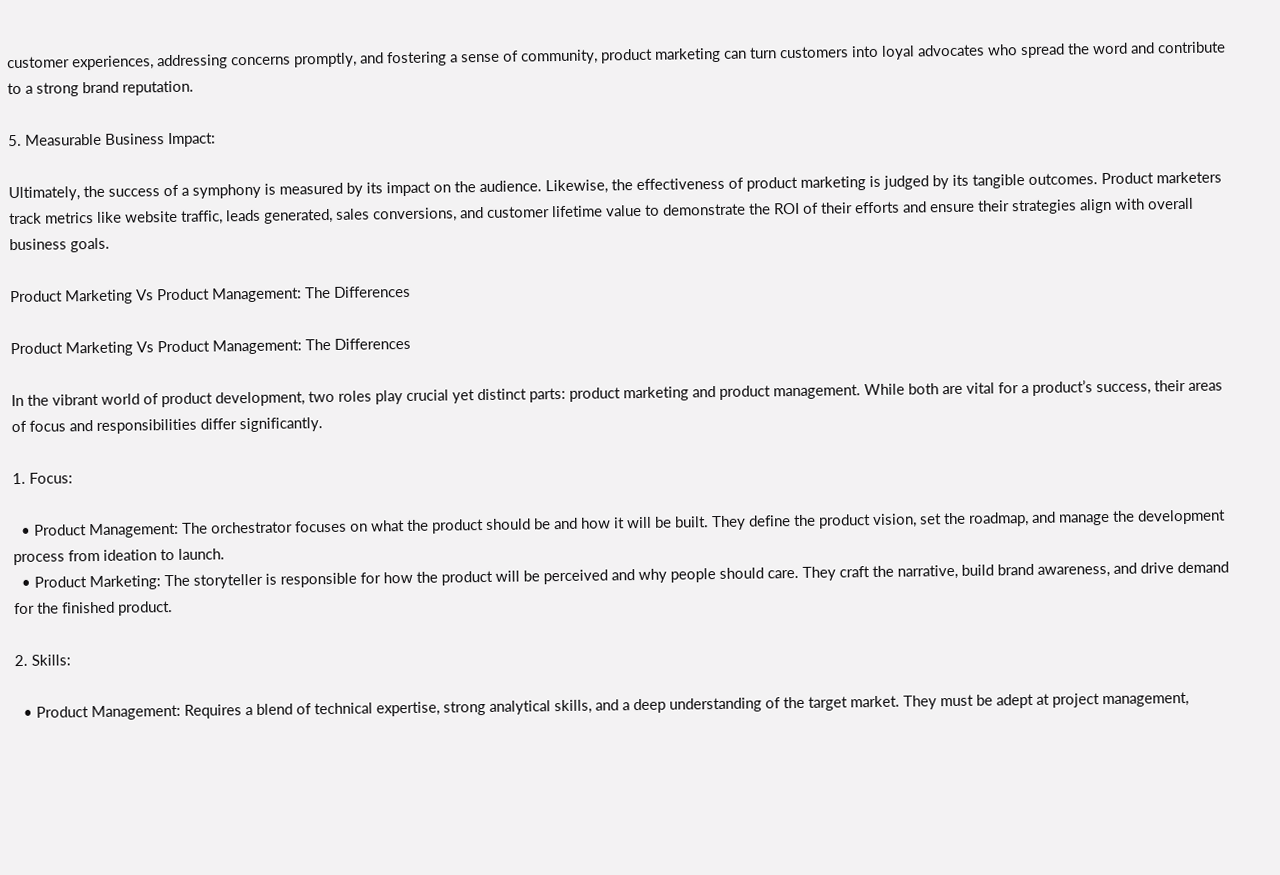customer experiences, addressing concerns promptly, and fostering a sense of community, product marketing can turn customers into loyal advocates who spread the word and contribute to a strong brand reputation.

5. Measurable Business Impact:

Ultimately, the success of a symphony is measured by its impact on the audience. Likewise, the effectiveness of product marketing is judged by its tangible outcomes. Product marketers track metrics like website traffic, leads generated, sales conversions, and customer lifetime value to demonstrate the ROI of their efforts and ensure their strategies align with overall business goals.

Product Marketing Vs Product Management: The Differences

Product Marketing Vs Product Management: The Differences

In the vibrant world of product development, two roles play crucial yet distinct parts: product marketing and product management. While both are vital for a product’s success, their areas of focus and responsibilities differ significantly.

1. Focus:

  • Product Management: The orchestrator focuses on what the product should be and how it will be built. They define the product vision, set the roadmap, and manage the development process from ideation to launch.
  • Product Marketing: The storyteller is responsible for how the product will be perceived and why people should care. They craft the narrative, build brand awareness, and drive demand for the finished product.

2. Skills:

  • Product Management: Requires a blend of technical expertise, strong analytical skills, and a deep understanding of the target market. They must be adept at project management,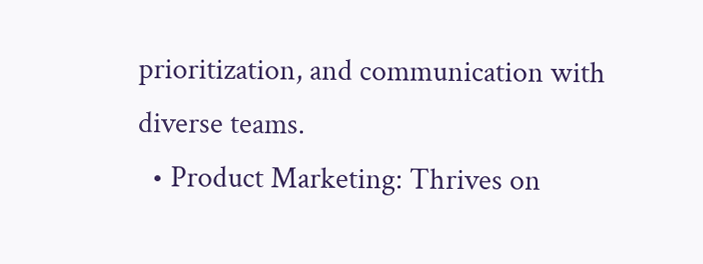prioritization, and communication with diverse teams.
  • Product Marketing: Thrives on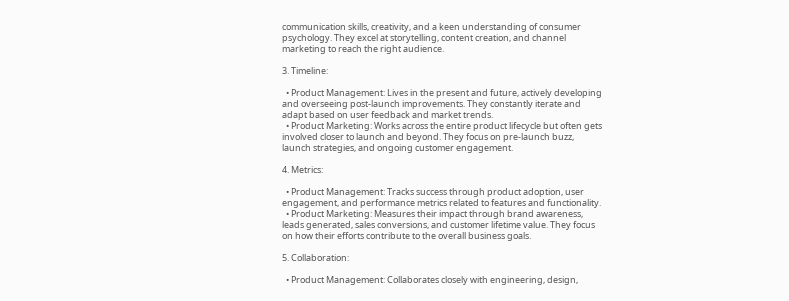communication skills, creativity, and a keen understanding of consumer psychology. They excel at storytelling, content creation, and channel marketing to reach the right audience.

3. Timeline:

  • Product Management: Lives in the present and future, actively developing and overseeing post-launch improvements. They constantly iterate and adapt based on user feedback and market trends.
  • Product Marketing: Works across the entire product lifecycle but often gets involved closer to launch and beyond. They focus on pre-launch buzz, launch strategies, and ongoing customer engagement.

4. Metrics:

  • Product Management: Tracks success through product adoption, user engagement, and performance metrics related to features and functionality.
  • Product Marketing: Measures their impact through brand awareness, leads generated, sales conversions, and customer lifetime value. They focus on how their efforts contribute to the overall business goals.

5. Collaboration:

  • Product Management: Collaborates closely with engineering, design,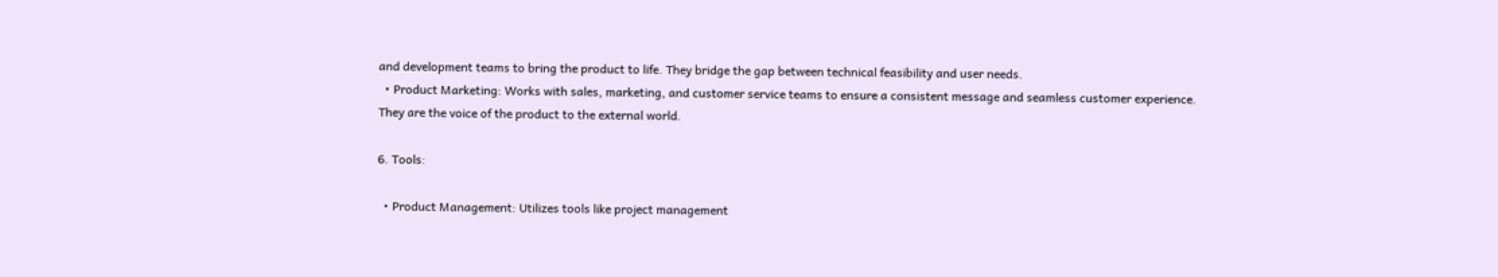and development teams to bring the product to life. They bridge the gap between technical feasibility and user needs.
  • Product Marketing: Works with sales, marketing, and customer service teams to ensure a consistent message and seamless customer experience. They are the voice of the product to the external world.

6. Tools:

  • Product Management: Utilizes tools like project management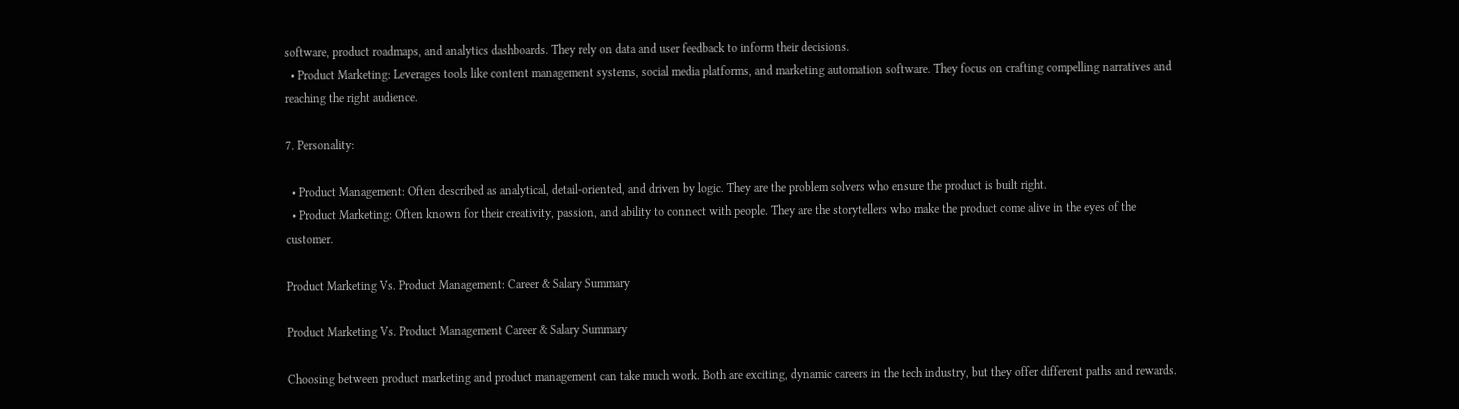software, product roadmaps, and analytics dashboards. They rely on data and user feedback to inform their decisions.
  • Product Marketing: Leverages tools like content management systems, social media platforms, and marketing automation software. They focus on crafting compelling narratives and reaching the right audience.

7. Personality:

  • Product Management: Often described as analytical, detail-oriented, and driven by logic. They are the problem solvers who ensure the product is built right.
  • Product Marketing: Often known for their creativity, passion, and ability to connect with people. They are the storytellers who make the product come alive in the eyes of the customer.

Product Marketing Vs. Product Management: Career & Salary Summary

Product Marketing Vs. Product Management Career & Salary Summary

Choosing between product marketing and product management can take much work. Both are exciting, dynamic careers in the tech industry, but they offer different paths and rewards.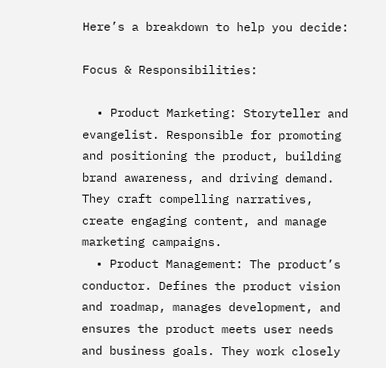Here’s a breakdown to help you decide:

Focus & Responsibilities:

  • Product Marketing: Storyteller and evangelist. Responsible for promoting and positioning the product, building brand awareness, and driving demand. They craft compelling narratives, create engaging content, and manage marketing campaigns.
  • Product Management: The product’s conductor. Defines the product vision and roadmap, manages development, and ensures the product meets user needs and business goals. They work closely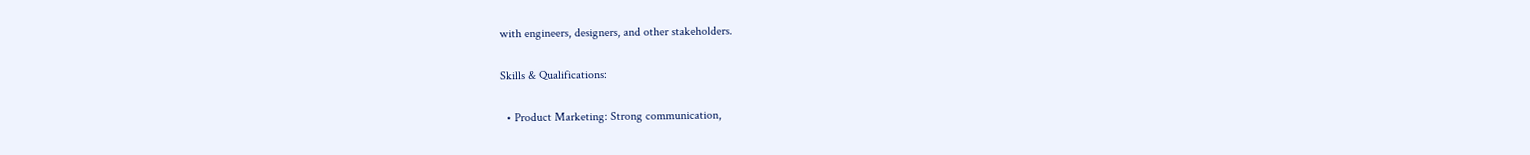with engineers, designers, and other stakeholders.

Skills & Qualifications:

  • Product Marketing: Strong communication,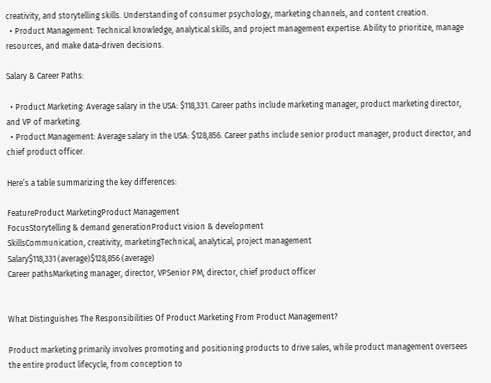creativity, and storytelling skills. Understanding of consumer psychology, marketing channels, and content creation.
  • Product Management: Technical knowledge, analytical skills, and project management expertise. Ability to prioritize, manage resources, and make data-driven decisions.

Salary & Career Paths:

  • Product Marketing: Average salary in the USA: $118,331. Career paths include marketing manager, product marketing director, and VP of marketing.
  • Product Management: Average salary in the USA: $128,856. Career paths include senior product manager, product director, and chief product officer.

Here’s a table summarizing the key differences:

FeatureProduct MarketingProduct Management
FocusStorytelling & demand generationProduct vision & development
SkillsCommunication, creativity, marketingTechnical, analytical, project management
Salary$118,331 (average)$128,856 (average)
Career pathsMarketing manager, director, VPSenior PM, director, chief product officer


What Distinguishes The Responsibilities Of Product Marketing From Product Management?

Product marketing primarily involves promoting and positioning products to drive sales, while product management oversees the entire product lifecycle, from conception to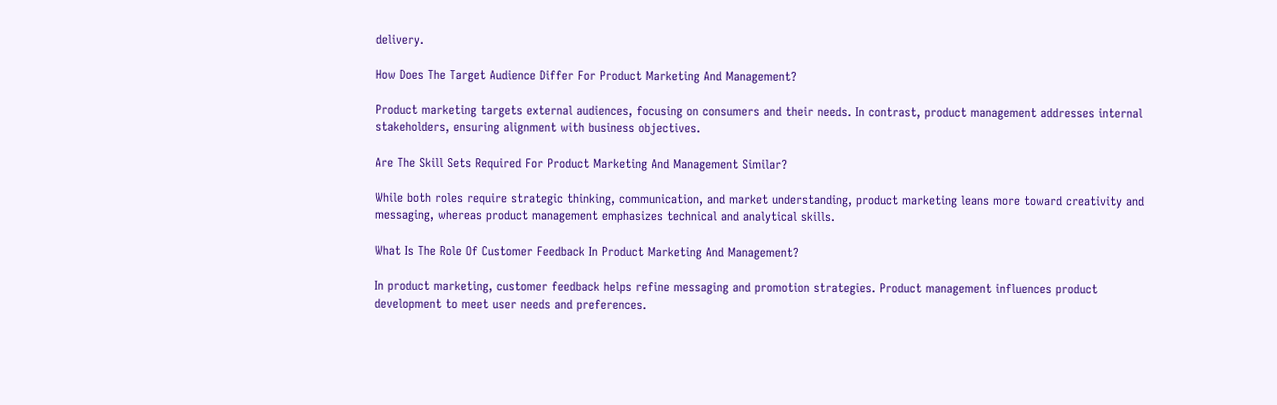delivery.

How Does The Target Audience Differ For Product Marketing And Management?

Product marketing targets external audiences, focusing on consumers and their needs. In contrast, product management addresses internal stakeholders, ensuring alignment with business objectives.

Are The Skill Sets Required For Product Marketing And Management Similar?

While both roles require strategic thinking, communication, and market understanding, product marketing leans more toward creativity and messaging, whereas product management emphasizes technical and analytical skills.

What Is The Role Of Customer Feedback In Product Marketing And Management?

In product marketing, customer feedback helps refine messaging and promotion strategies. Product management influences product development to meet user needs and preferences.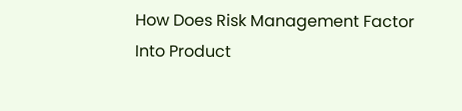How Does Risk Management Factor Into Product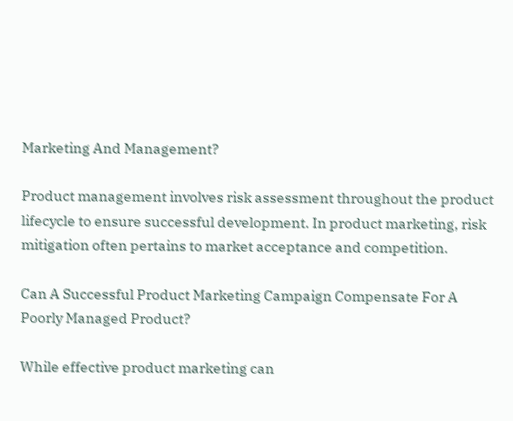Marketing And Management?

Product management involves risk assessment throughout the product lifecycle to ensure successful development. In product marketing, risk mitigation often pertains to market acceptance and competition.

Can A Successful Product Marketing Campaign Compensate For A Poorly Managed Product?

While effective product marketing can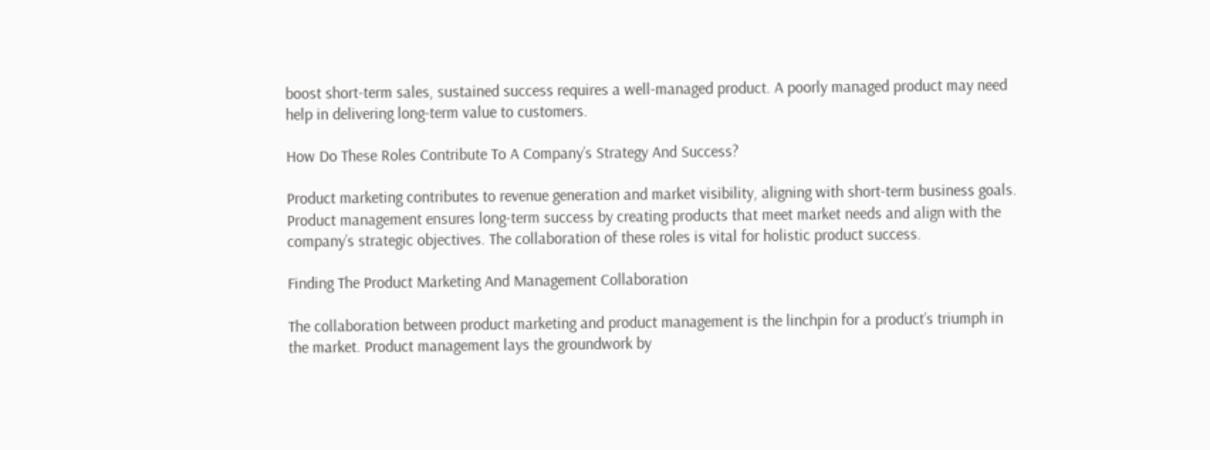boost short-term sales, sustained success requires a well-managed product. A poorly managed product may need help in delivering long-term value to customers.

How Do These Roles Contribute To A Company’s Strategy And Success?

Product marketing contributes to revenue generation and market visibility, aligning with short-term business goals. Product management ensures long-term success by creating products that meet market needs and align with the company’s strategic objectives. The collaboration of these roles is vital for holistic product success.

Finding The Product Marketing And Management Collaboration

The collaboration between product marketing and product management is the linchpin for a product’s triumph in the market. Product management lays the groundwork by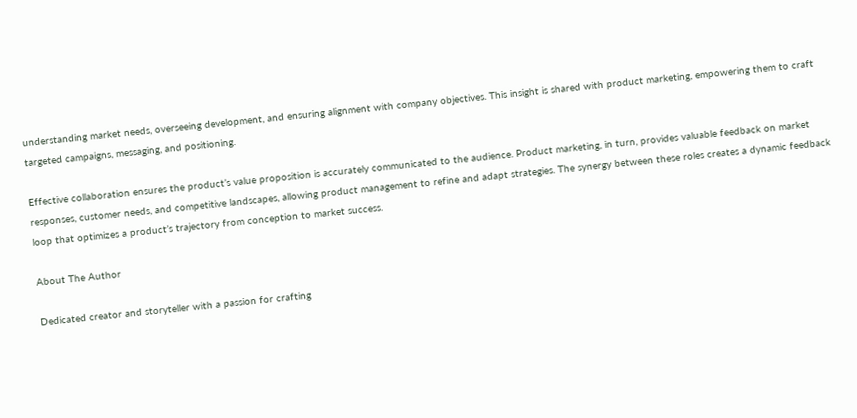understanding market needs, overseeing development, and ensuring alignment with company objectives. This insight is shared with product marketing, empowering them to craft targeted campaigns, messaging, and positioning.

Effective collaboration ensures the product’s value proposition is accurately communicated to the audience. Product marketing, in turn, provides valuable feedback on market responses, customer needs, and competitive landscapes, allowing product management to refine and adapt strategies. The synergy between these roles creates a dynamic feedback loop that optimizes a product’s trajectory from conception to market success.

About The Author

Dedicated creator and storyteller with a passion for crafting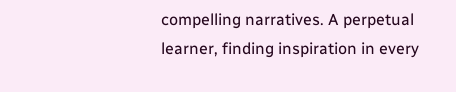compelling narratives. A perpetual learner, finding inspiration in every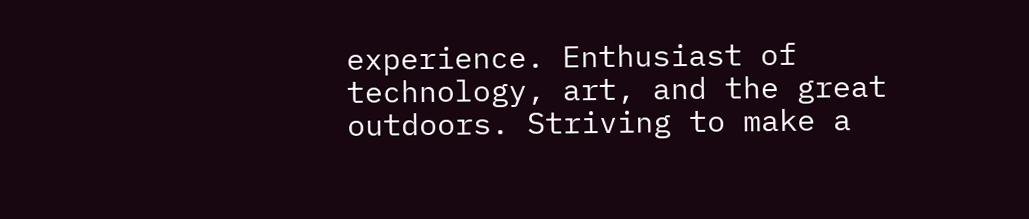experience. Enthusiast of technology, art, and the great outdoors. Striving to make a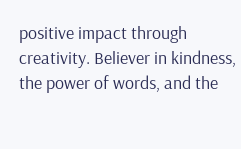positive impact through creativity. Believer in kindness, the power of words, and the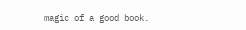magic of a good book.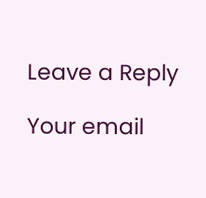Leave a Reply

Your email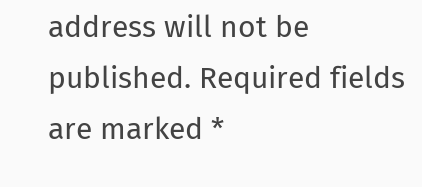address will not be published. Required fields are marked *